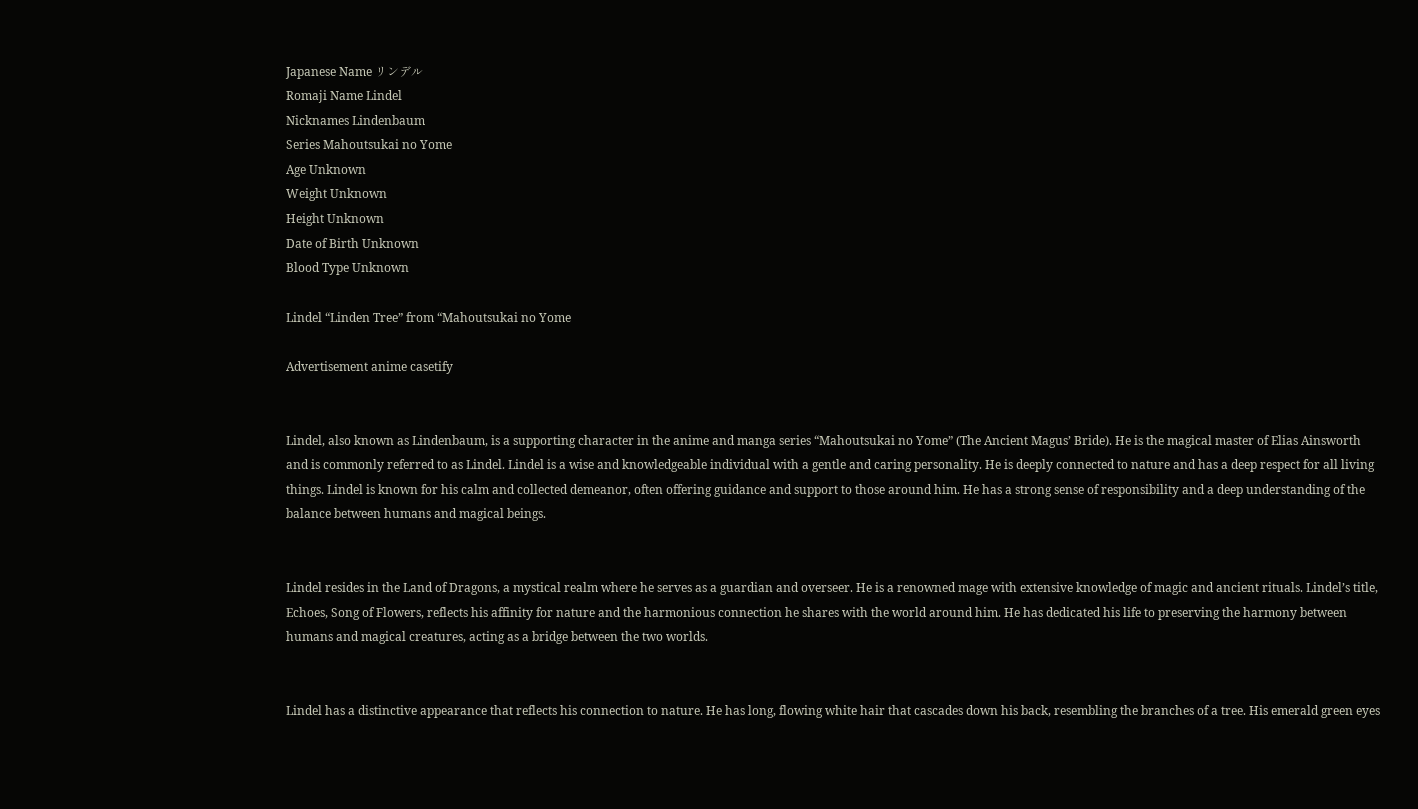Japanese Name リンデル
Romaji Name Lindel
Nicknames Lindenbaum
Series Mahoutsukai no Yome
Age Unknown
Weight Unknown
Height Unknown
Date of Birth Unknown
Blood Type Unknown

Lindel “Linden Tree” from “Mahoutsukai no Yome

Advertisement anime casetify


Lindel, also known as Lindenbaum, is a supporting character in the anime and manga series “Mahoutsukai no Yome” (The Ancient Magus’ Bride). He is the magical master of Elias Ainsworth and is commonly referred to as Lindel. Lindel is a wise and knowledgeable individual with a gentle and caring personality. He is deeply connected to nature and has a deep respect for all living things. Lindel is known for his calm and collected demeanor, often offering guidance and support to those around him. He has a strong sense of responsibility and a deep understanding of the balance between humans and magical beings.


Lindel resides in the Land of Dragons, a mystical realm where he serves as a guardian and overseer. He is a renowned mage with extensive knowledge of magic and ancient rituals. Lindel’s title, Echoes, Song of Flowers, reflects his affinity for nature and the harmonious connection he shares with the world around him. He has dedicated his life to preserving the harmony between humans and magical creatures, acting as a bridge between the two worlds.


Lindel has a distinctive appearance that reflects his connection to nature. He has long, flowing white hair that cascades down his back, resembling the branches of a tree. His emerald green eyes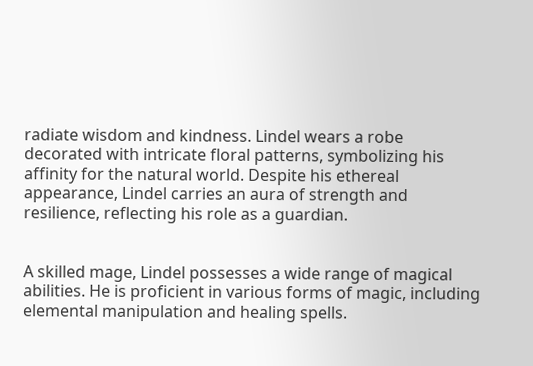radiate wisdom and kindness. Lindel wears a robe decorated with intricate floral patterns, symbolizing his affinity for the natural world. Despite his ethereal appearance, Lindel carries an aura of strength and resilience, reflecting his role as a guardian.


A skilled mage, Lindel possesses a wide range of magical abilities. He is proficient in various forms of magic, including elemental manipulation and healing spells.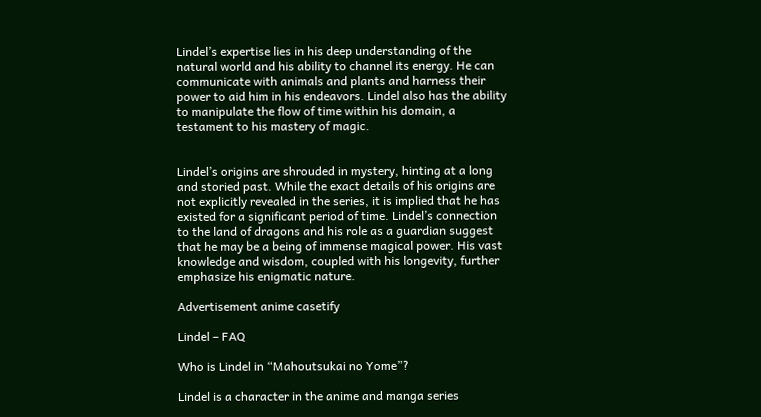Lindel’s expertise lies in his deep understanding of the natural world and his ability to channel its energy. He can communicate with animals and plants and harness their power to aid him in his endeavors. Lindel also has the ability to manipulate the flow of time within his domain, a testament to his mastery of magic.


Lindel’s origins are shrouded in mystery, hinting at a long and storied past. While the exact details of his origins are not explicitly revealed in the series, it is implied that he has existed for a significant period of time. Lindel’s connection to the land of dragons and his role as a guardian suggest that he may be a being of immense magical power. His vast knowledge and wisdom, coupled with his longevity, further emphasize his enigmatic nature.

Advertisement anime casetify

Lindel – FAQ

Who is Lindel in “Mahoutsukai no Yome”?

Lindel is a character in the anime and manga series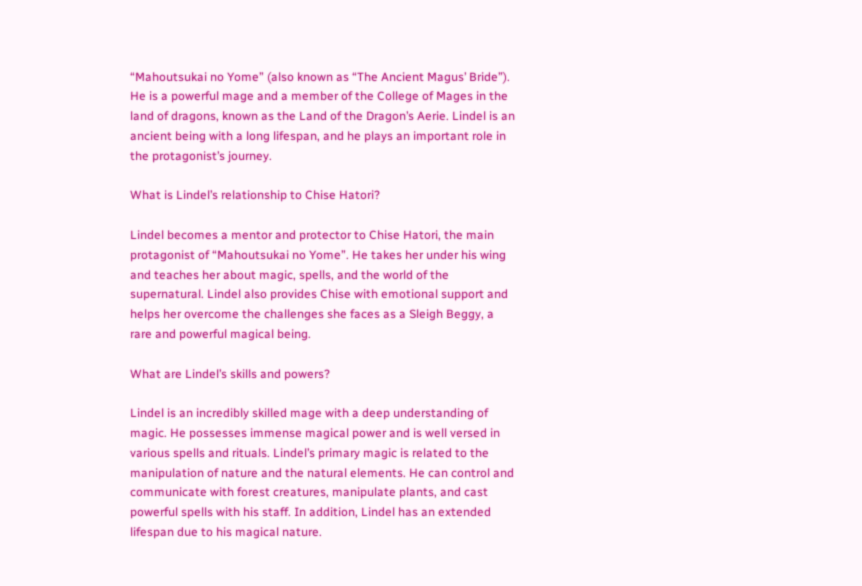“Mahoutsukai no Yome” (also known as “The Ancient Magus’ Bride”). He is a powerful mage and a member of the College of Mages in the land of dragons, known as the Land of the Dragon’s Aerie. Lindel is an ancient being with a long lifespan, and he plays an important role in the protagonist’s journey.

What is Lindel’s relationship to Chise Hatori?

Lindel becomes a mentor and protector to Chise Hatori, the main protagonist of “Mahoutsukai no Yome”. He takes her under his wing and teaches her about magic, spells, and the world of the supernatural. Lindel also provides Chise with emotional support and helps her overcome the challenges she faces as a Sleigh Beggy, a rare and powerful magical being.

What are Lindel’s skills and powers?

Lindel is an incredibly skilled mage with a deep understanding of magic. He possesses immense magical power and is well versed in various spells and rituals. Lindel’s primary magic is related to the manipulation of nature and the natural elements. He can control and communicate with forest creatures, manipulate plants, and cast powerful spells with his staff. In addition, Lindel has an extended lifespan due to his magical nature.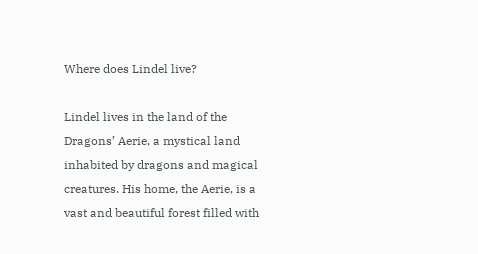Where does Lindel live?

Lindel lives in the land of the Dragons’ Aerie, a mystical land inhabited by dragons and magical creatures. His home, the Aerie, is a vast and beautiful forest filled with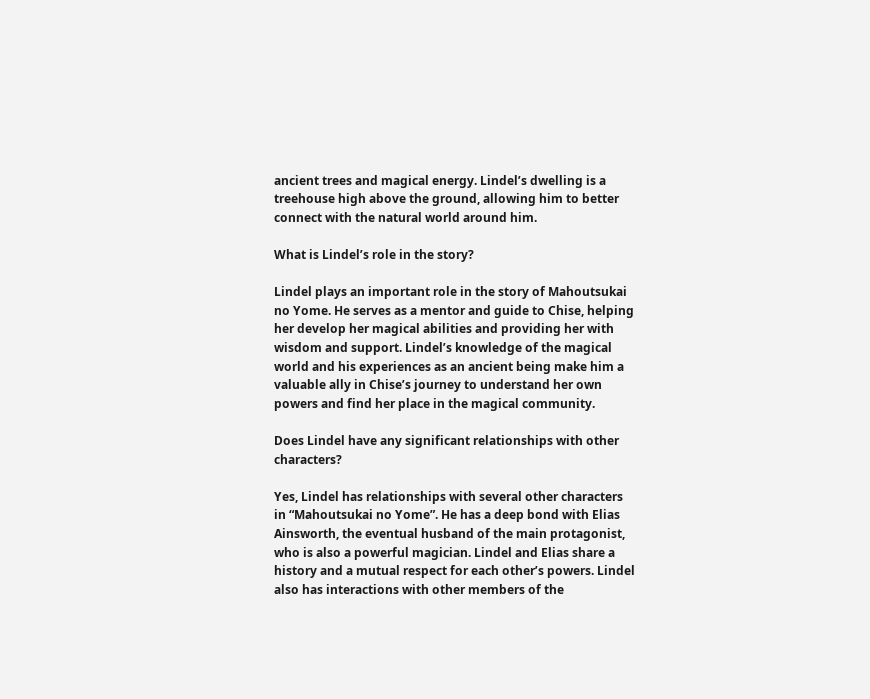ancient trees and magical energy. Lindel’s dwelling is a treehouse high above the ground, allowing him to better connect with the natural world around him.

What is Lindel’s role in the story?

Lindel plays an important role in the story of Mahoutsukai no Yome. He serves as a mentor and guide to Chise, helping her develop her magical abilities and providing her with wisdom and support. Lindel’s knowledge of the magical world and his experiences as an ancient being make him a valuable ally in Chise’s journey to understand her own powers and find her place in the magical community.

Does Lindel have any significant relationships with other characters?

Yes, Lindel has relationships with several other characters in “Mahoutsukai no Yome”. He has a deep bond with Elias Ainsworth, the eventual husband of the main protagonist, who is also a powerful magician. Lindel and Elias share a history and a mutual respect for each other’s powers. Lindel also has interactions with other members of the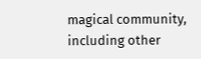magical community, including other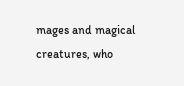mages and magical creatures, who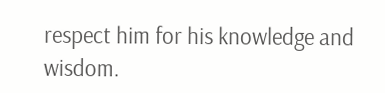respect him for his knowledge and wisdom.